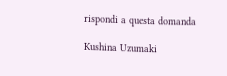rispondi a questa domanda

Kushina Uzumaki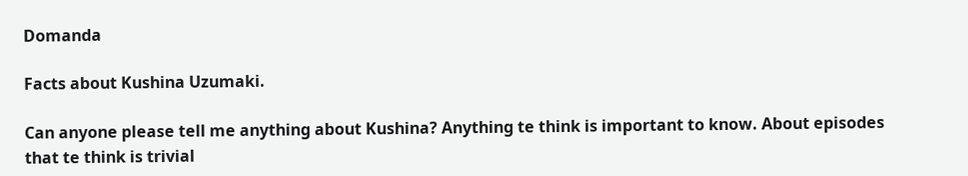Domanda

Facts about Kushina Uzumaki.

Can anyone please tell me anything about Kushina? Anything te think is important to know. About episodes that te think is trivial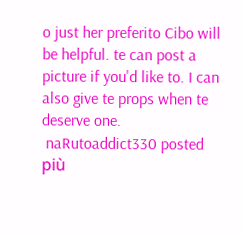o just her preferito Cibo will be helpful. te can post a picture if you'd like to. I can also give te props when te deserve one.
 naRutoaddict330 posted più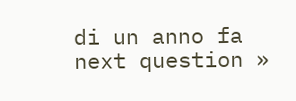di un anno fa
next question »